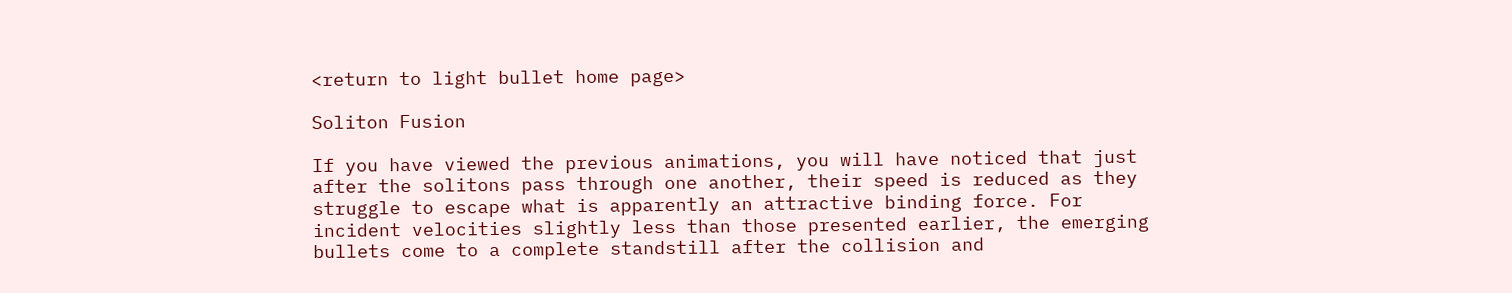<return to light bullet home page>

Soliton Fusion

If you have viewed the previous animations, you will have noticed that just after the solitons pass through one another, their speed is reduced as they struggle to escape what is apparently an attractive binding force. For incident velocities slightly less than those presented earlier, the emerging bullets come to a complete standstill after the collision and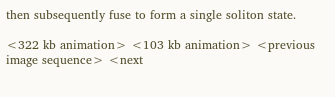then subsequently fuse to form a single soliton state.

<322 kb animation> <103 kb animation> <previous image sequence> <next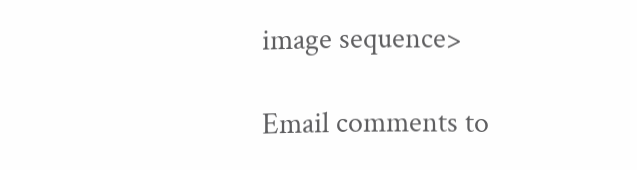image sequence>

Email comments to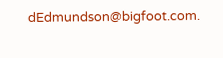dEdmundson@bigfoot.com.